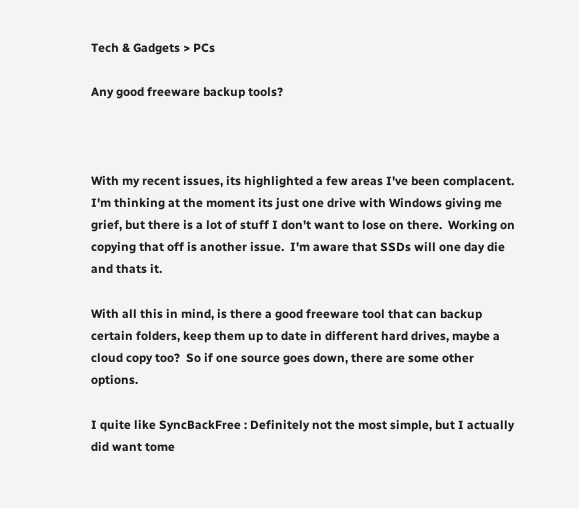Tech & Gadgets > PCs

Any good freeware backup tools?



With my recent issues, its highlighted a few areas I've been complacent.  I'm thinking at the moment its just one drive with Windows giving me grief, but there is a lot of stuff I don't want to lose on there.  Working on copying that off is another issue.  I'm aware that SSDs will one day die and thats it.

With all this in mind, is there a good freeware tool that can backup certain folders, keep them up to date in different hard drives, maybe a cloud copy too?  So if one source goes down, there are some other options.

I quite like SyncBackFree : Definitely not the most simple, but I actually did want tome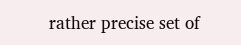rather precise set of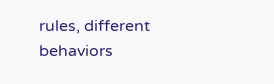rules, different behaviors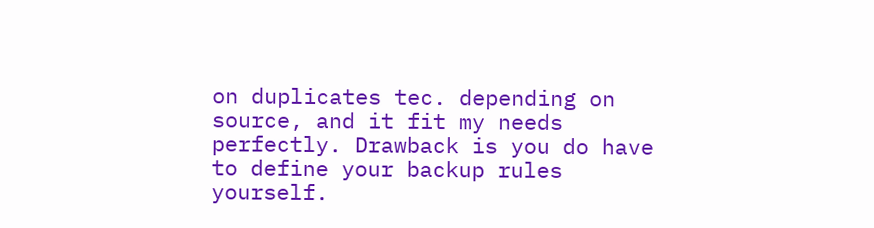on duplicates tec. depending on source, and it fit my needs perfectly. Drawback is you do have to define your backup rules yourself.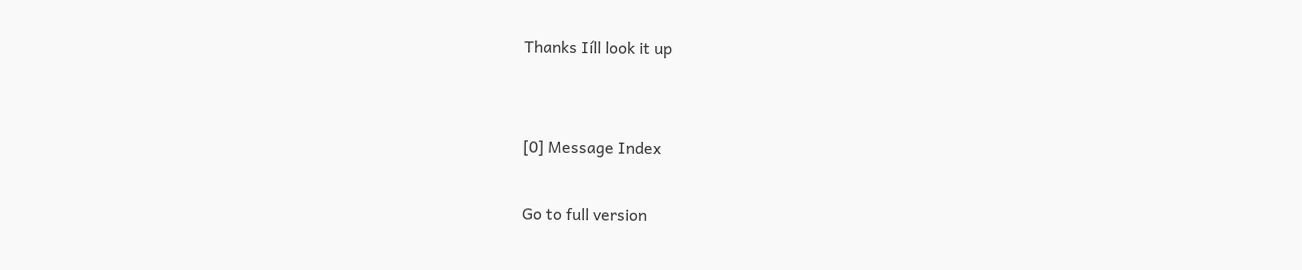Thanks Iíll look it up


[0] Message Index

Go to full version